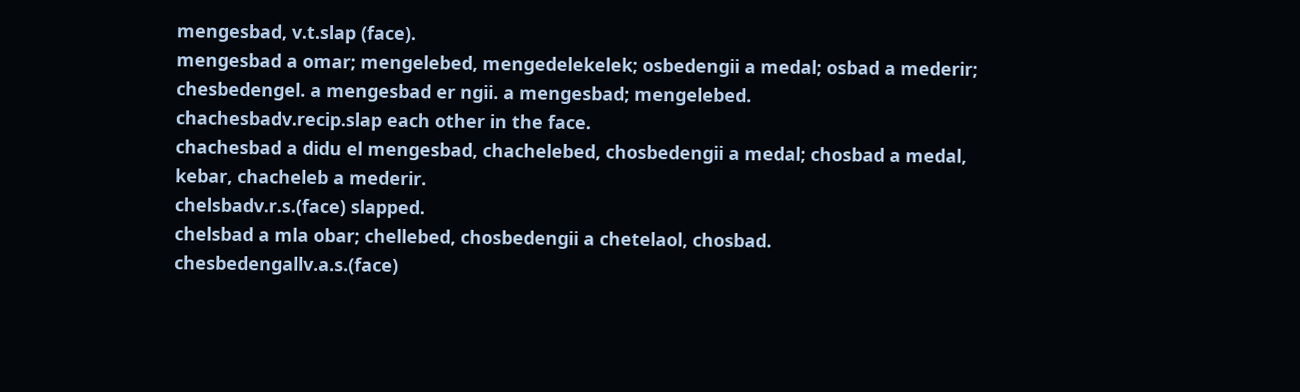mengesbad, v.t.slap (face).
mengesbad a omar; mengelebed, mengedelekelek; osbedengii a medal; osbad a mederir; chesbedengel. a mengesbad er ngii. a mengesbad; mengelebed.
chachesbadv.recip.slap each other in the face.
chachesbad a didu el mengesbad, chachelebed, chosbedengii a medal; chosbad a medal, kebar, chacheleb a mederir.
chelsbadv.r.s.(face) slapped.
chelsbad a mla obar; chellebed, chosbedengii a chetelaol, chosbad.
chesbedengallv.a.s.(face)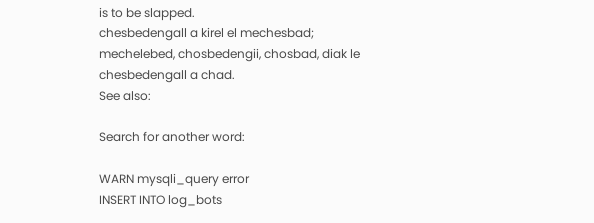is to be slapped.
chesbedengall a kirel el mechesbad; mechelebed, chosbedengii, chosbad, diak le chesbedengall a chad.
See also:

Search for another word:

WARN mysqli_query error
INSERT INTO log_bots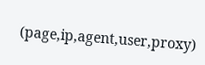(page,ip,agent,user,proxy)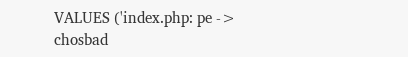VALUES ('index.php: pe -> chosbad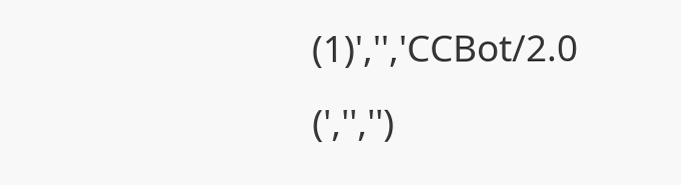(1)','','CCBot/2.0 (','','')